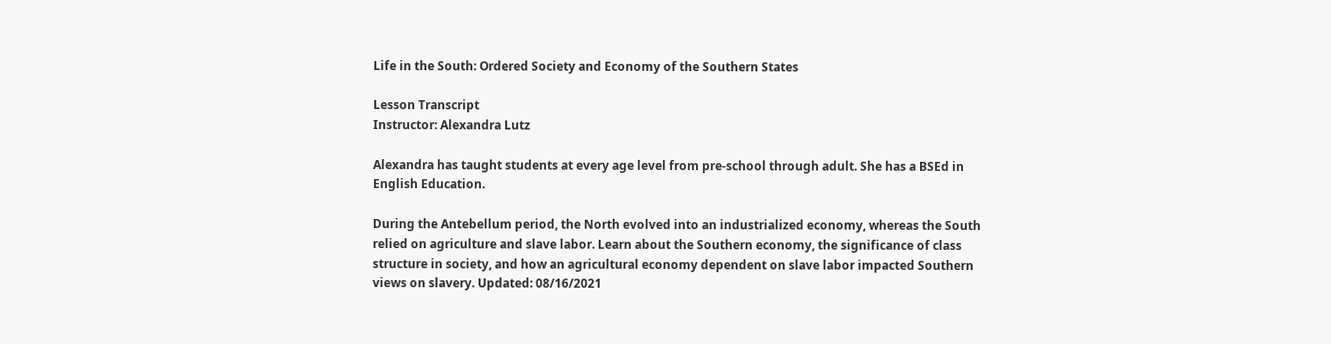Life in the South: Ordered Society and Economy of the Southern States

Lesson Transcript
Instructor: Alexandra Lutz

Alexandra has taught students at every age level from pre-school through adult. She has a BSEd in English Education.

During the Antebellum period, the North evolved into an industrialized economy, whereas the South relied on agriculture and slave labor. Learn about the Southern economy, the significance of class structure in society, and how an agricultural economy dependent on slave labor impacted Southern views on slavery. Updated: 08/16/2021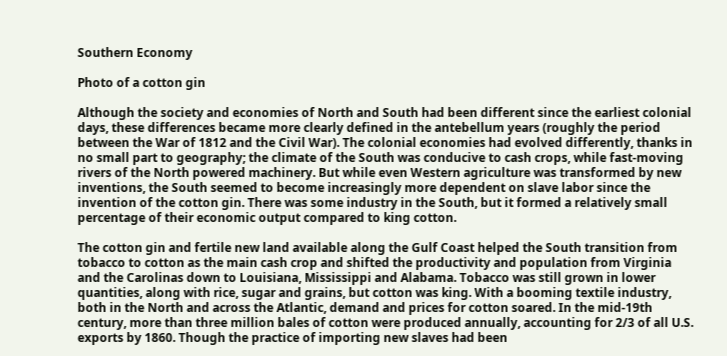Southern Economy

Photo of a cotton gin

Although the society and economies of North and South had been different since the earliest colonial days, these differences became more clearly defined in the antebellum years (roughly the period between the War of 1812 and the Civil War). The colonial economies had evolved differently, thanks in no small part to geography; the climate of the South was conducive to cash crops, while fast-moving rivers of the North powered machinery. But while even Western agriculture was transformed by new inventions, the South seemed to become increasingly more dependent on slave labor since the invention of the cotton gin. There was some industry in the South, but it formed a relatively small percentage of their economic output compared to king cotton.

The cotton gin and fertile new land available along the Gulf Coast helped the South transition from tobacco to cotton as the main cash crop and shifted the productivity and population from Virginia and the Carolinas down to Louisiana, Mississippi and Alabama. Tobacco was still grown in lower quantities, along with rice, sugar and grains, but cotton was king. With a booming textile industry, both in the North and across the Atlantic, demand and prices for cotton soared. In the mid-19th century, more than three million bales of cotton were produced annually, accounting for 2/3 of all U.S. exports by 1860. Though the practice of importing new slaves had been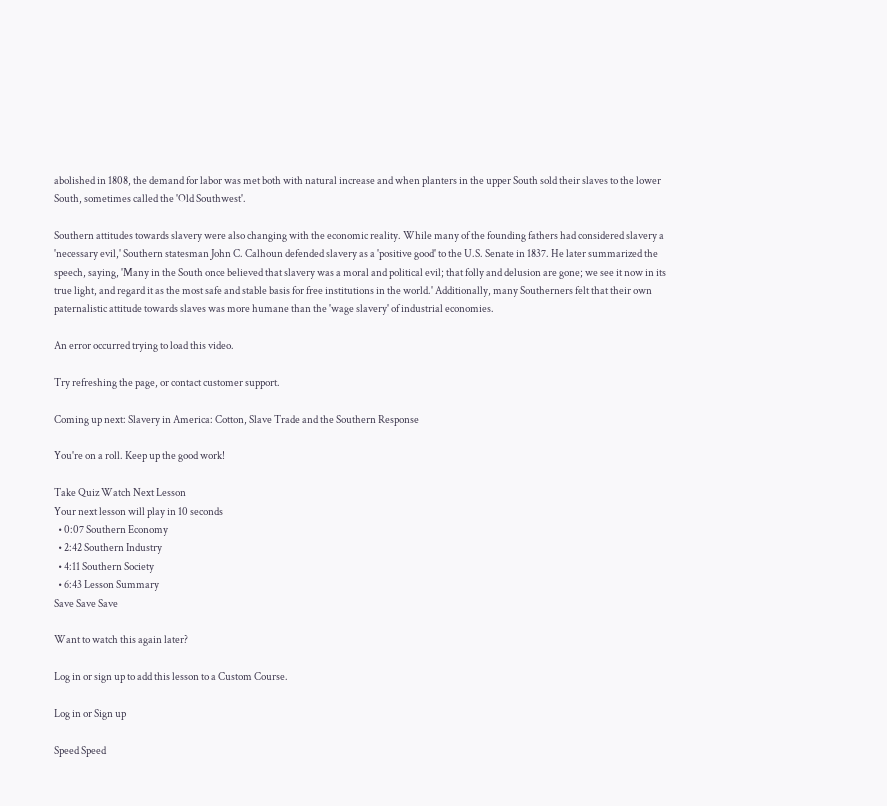abolished in 1808, the demand for labor was met both with natural increase and when planters in the upper South sold their slaves to the lower South, sometimes called the 'Old Southwest'.

Southern attitudes towards slavery were also changing with the economic reality. While many of the founding fathers had considered slavery a 'necessary evil,' Southern statesman John C. Calhoun defended slavery as a 'positive good' to the U.S. Senate in 1837. He later summarized the speech, saying, 'Many in the South once believed that slavery was a moral and political evil; that folly and delusion are gone; we see it now in its true light, and regard it as the most safe and stable basis for free institutions in the world.' Additionally, many Southerners felt that their own paternalistic attitude towards slaves was more humane than the 'wage slavery' of industrial economies.

An error occurred trying to load this video.

Try refreshing the page, or contact customer support.

Coming up next: Slavery in America: Cotton, Slave Trade and the Southern Response

You're on a roll. Keep up the good work!

Take Quiz Watch Next Lesson
Your next lesson will play in 10 seconds
  • 0:07 Southern Economy
  • 2:42 Southern Industry
  • 4:11 Southern Society
  • 6:43 Lesson Summary
Save Save Save

Want to watch this again later?

Log in or sign up to add this lesson to a Custom Course.

Log in or Sign up

Speed Speed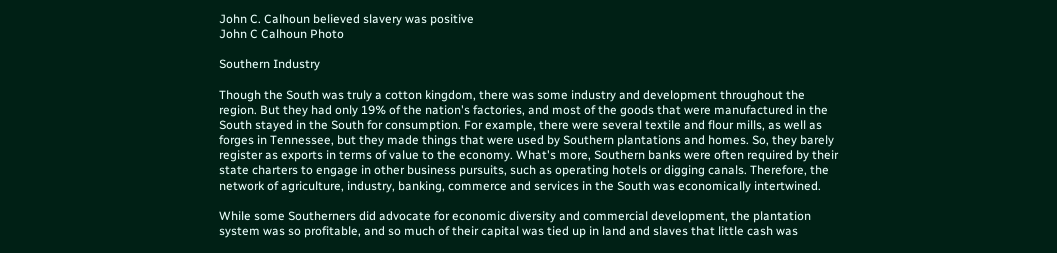John C. Calhoun believed slavery was positive
John C Calhoun Photo

Southern Industry

Though the South was truly a cotton kingdom, there was some industry and development throughout the region. But they had only 19% of the nation's factories, and most of the goods that were manufactured in the South stayed in the South for consumption. For example, there were several textile and flour mills, as well as forges in Tennessee, but they made things that were used by Southern plantations and homes. So, they barely register as exports in terms of value to the economy. What's more, Southern banks were often required by their state charters to engage in other business pursuits, such as operating hotels or digging canals. Therefore, the network of agriculture, industry, banking, commerce and services in the South was economically intertwined.

While some Southerners did advocate for economic diversity and commercial development, the plantation system was so profitable, and so much of their capital was tied up in land and slaves that little cash was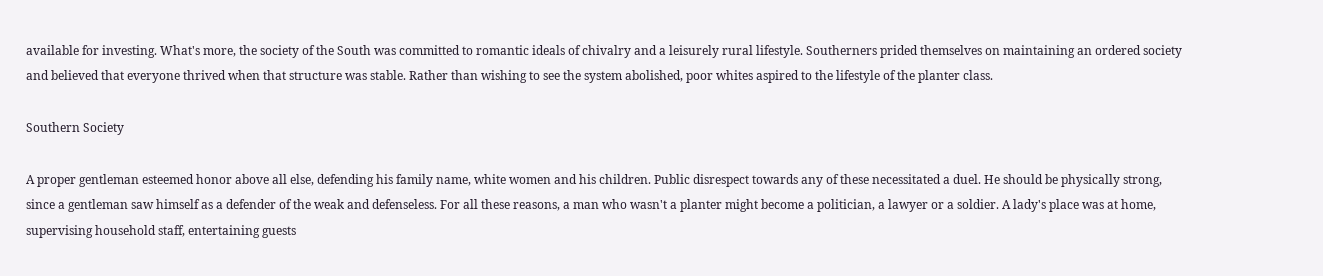available for investing. What's more, the society of the South was committed to romantic ideals of chivalry and a leisurely rural lifestyle. Southerners prided themselves on maintaining an ordered society and believed that everyone thrived when that structure was stable. Rather than wishing to see the system abolished, poor whites aspired to the lifestyle of the planter class.

Southern Society

A proper gentleman esteemed honor above all else, defending his family name, white women and his children. Public disrespect towards any of these necessitated a duel. He should be physically strong, since a gentleman saw himself as a defender of the weak and defenseless. For all these reasons, a man who wasn't a planter might become a politician, a lawyer or a soldier. A lady's place was at home, supervising household staff, entertaining guests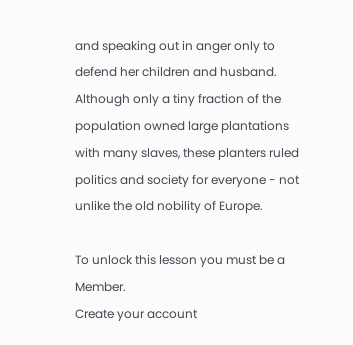and speaking out in anger only to defend her children and husband. Although only a tiny fraction of the population owned large plantations with many slaves, these planters ruled politics and society for everyone - not unlike the old nobility of Europe.

To unlock this lesson you must be a Member.
Create your account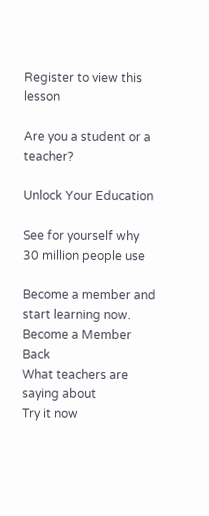Register to view this lesson

Are you a student or a teacher?

Unlock Your Education

See for yourself why 30 million people use

Become a member and start learning now.
Become a Member  Back
What teachers are saying about
Try it now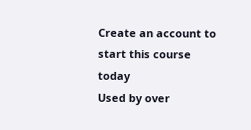Create an account to start this course today
Used by over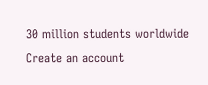30 million students worldwide
Create an account